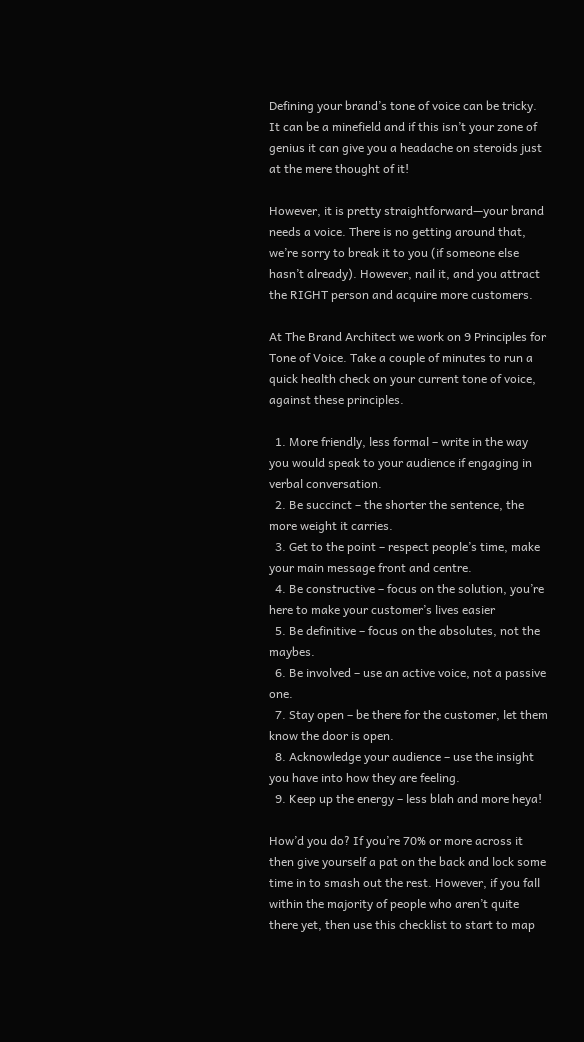Defining your brand’s tone of voice can be tricky. It can be a minefield and if this isn’t your zone of genius it can give you a headache on steroids just at the mere thought of it!

However, it is pretty straightforward—your brand needs a voice. There is no getting around that, we’re sorry to break it to you (if someone else hasn’t already). However, nail it, and you attract the RIGHT person and acquire more customers.

At The Brand Architect we work on 9 Principles for Tone of Voice. Take a couple of minutes to run a quick health check on your current tone of voice, against these principles.

  1. More friendly, less formal – write in the way you would speak to your audience if engaging in verbal conversation.
  2. Be succinct – the shorter the sentence, the more weight it carries.
  3. Get to the point – respect people’s time, make your main message front and centre.
  4. Be constructive – focus on the solution, you’re here to make your customer’s lives easier
  5. Be definitive – focus on the absolutes, not the maybes.
  6. Be involved – use an active voice, not a passive one.
  7. Stay open – be there for the customer, let them know the door is open.
  8. Acknowledge your audience – use the insight you have into how they are feeling.
  9. Keep up the energy – less blah and more heya!

How’d you do? If you’re 70% or more across it then give yourself a pat on the back and lock some time in to smash out the rest. However, if you fall within the majority of people who aren’t quite there yet, then use this checklist to start to map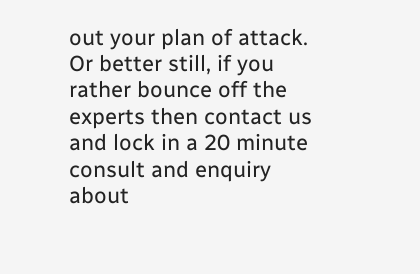out your plan of attack. Or better still, if you rather bounce off the experts then contact us and lock in a 20 minute consult and enquiry about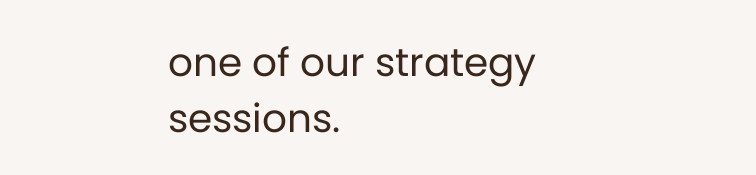one of our strategy sessions.